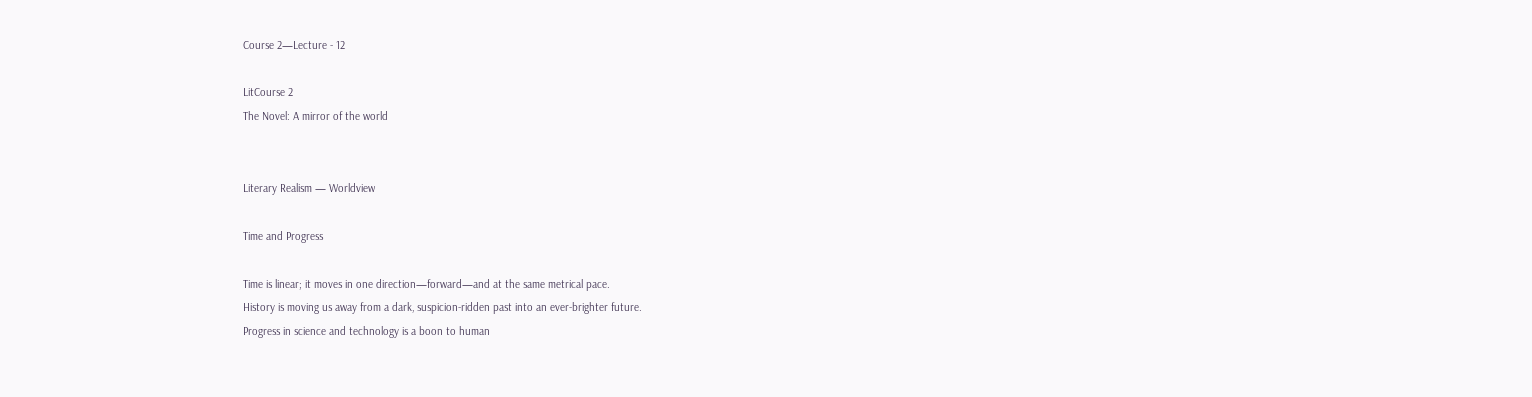Course 2—Lecture - 12

LitCourse 2
The Novel: A mirror of the world


Literary Realism — Worldview

Time and Progress

Time is linear; it moves in one direction—forward—and at the same metrical pace.
History is moving us away from a dark, suspicion-ridden past into an ever-brighter future.
Progress in science and technology is a boon to human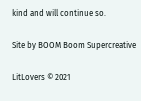kind and will continue so.

Site by BOOM Boom Supercreative

LitLovers © 2021